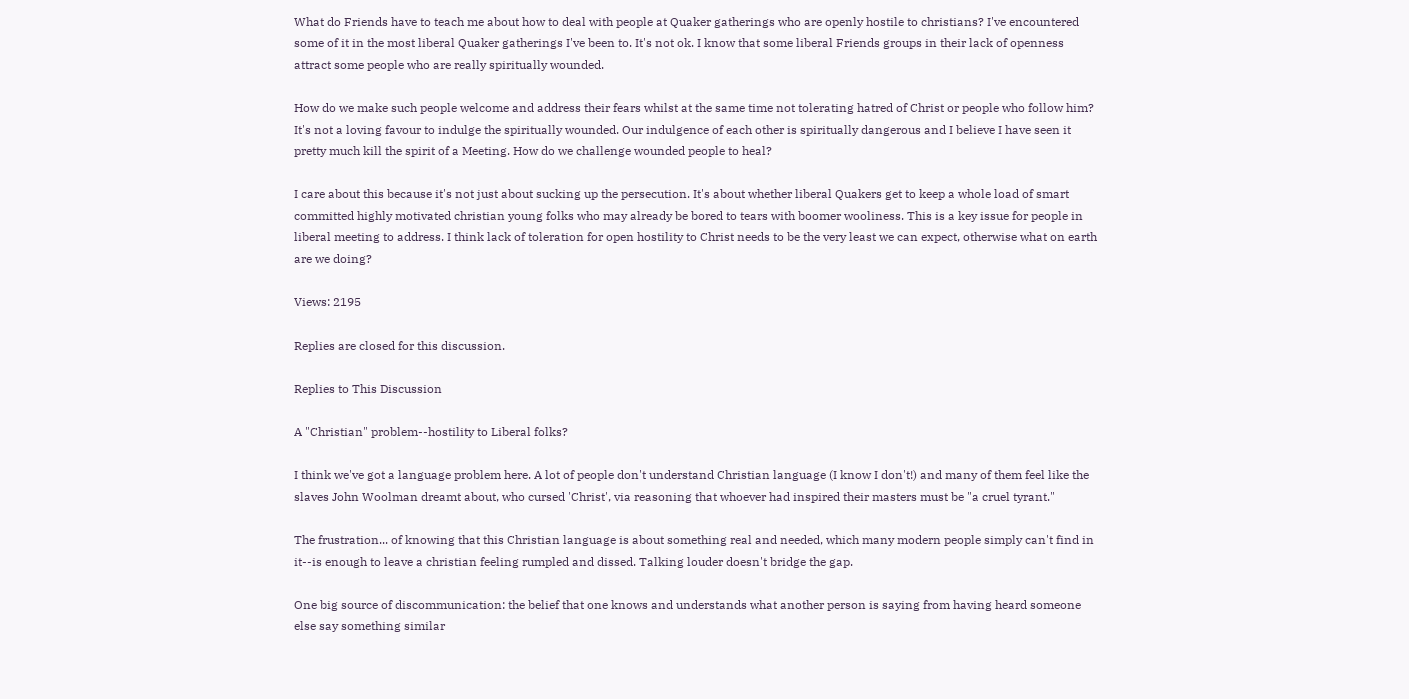What do Friends have to teach me about how to deal with people at Quaker gatherings who are openly hostile to christians? I've encountered some of it in the most liberal Quaker gatherings I've been to. It's not ok. I know that some liberal Friends groups in their lack of openness attract some people who are really spiritually wounded.

How do we make such people welcome and address their fears whilst at the same time not tolerating hatred of Christ or people who follow him? It's not a loving favour to indulge the spiritually wounded. Our indulgence of each other is spiritually dangerous and I believe I have seen it pretty much kill the spirit of a Meeting. How do we challenge wounded people to heal?

I care about this because it's not just about sucking up the persecution. It's about whether liberal Quakers get to keep a whole load of smart committed highly motivated christian young folks who may already be bored to tears with boomer wooliness. This is a key issue for people in liberal meeting to address. I think lack of toleration for open hostility to Christ needs to be the very least we can expect, otherwise what on earth are we doing?

Views: 2195

Replies are closed for this discussion.

Replies to This Discussion

A "Christian" problem--hostility to Liberal folks?

I think we've got a language problem here. A lot of people don't understand Christian language (I know I don't!) and many of them feel like the slaves John Woolman dreamt about, who cursed 'Christ', via reasoning that whoever had inspired their masters must be "a cruel tyrant."

The frustration... of knowing that this Christian language is about something real and needed, which many modern people simply can't find in it--is enough to leave a christian feeling rumpled and dissed. Talking louder doesn't bridge the gap.

One big source of discommunication: the belief that one knows and understands what another person is saying from having heard someone else say something similar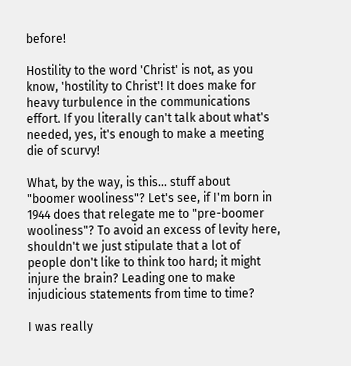before!

Hostility to the word 'Christ' is not, as you know, 'hostility to Christ'! It does make for heavy turbulence in the communications effort. If you literally can't talk about what's needed, yes, it's enough to make a meeting die of scurvy!

What, by the way, is this... stuff about "boomer wooliness"? Let's see, if I'm born in 1944 does that relegate me to "pre-boomer wooliness"? To avoid an excess of levity here, shouldn't we just stipulate that a lot of people don't like to think too hard; it might injure the brain? Leading one to make injudicious statements from time to time?

I was really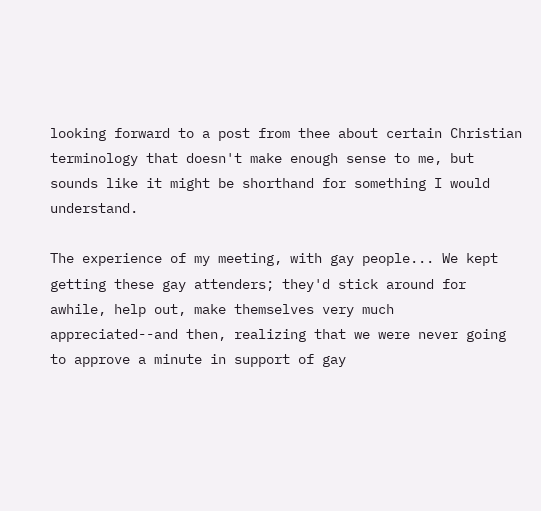looking forward to a post from thee about certain Christian terminology that doesn't make enough sense to me, but sounds like it might be shorthand for something I would understand.

The experience of my meeting, with gay people... We kept getting these gay attenders; they'd stick around for awhile, help out, make themselves very much appreciated--and then, realizing that we were never going to approve a minute in support of gay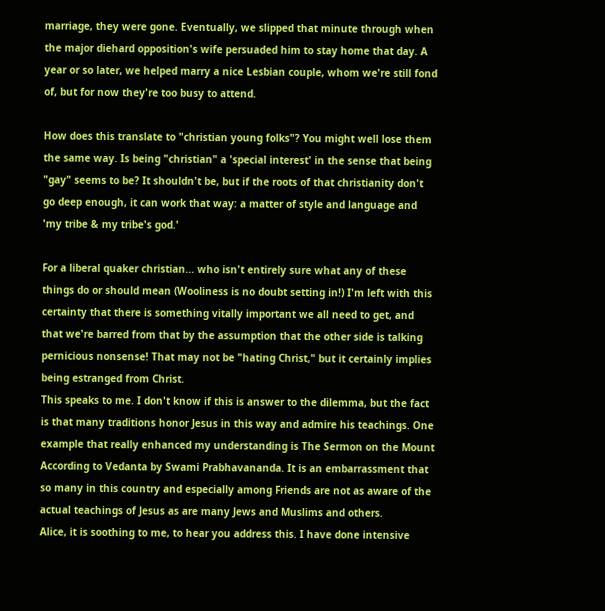marriage, they were gone. Eventually, we slipped that minute through when the major diehard opposition's wife persuaded him to stay home that day. A year or so later, we helped marry a nice Lesbian couple, whom we're still fond of, but for now they're too busy to attend.

How does this translate to "christian young folks"? You might well lose them the same way. Is being "christian" a 'special interest' in the sense that being "gay" seems to be? It shouldn't be, but if the roots of that christianity don't go deep enough, it can work that way: a matter of style and language and 'my tribe & my tribe's god.'

For a liberal quaker christian... who isn't entirely sure what any of these things do or should mean (Wooliness is no doubt setting in!) I'm left with this certainty that there is something vitally important we all need to get, and that we're barred from that by the assumption that the other side is talking pernicious nonsense! That may not be "hating Christ," but it certainly implies being estranged from Christ.
This speaks to me. I don't know if this is answer to the dilemma, but the fact is that many traditions honor Jesus in this way and admire his teachings. One example that really enhanced my understanding is The Sermon on the Mount According to Vedanta by Swami Prabhavananda. It is an embarrassment that so many in this country and especially among Friends are not as aware of the actual teachings of Jesus as are many Jews and Muslims and others.
Alice, it is soothing to me, to hear you address this. I have done intensive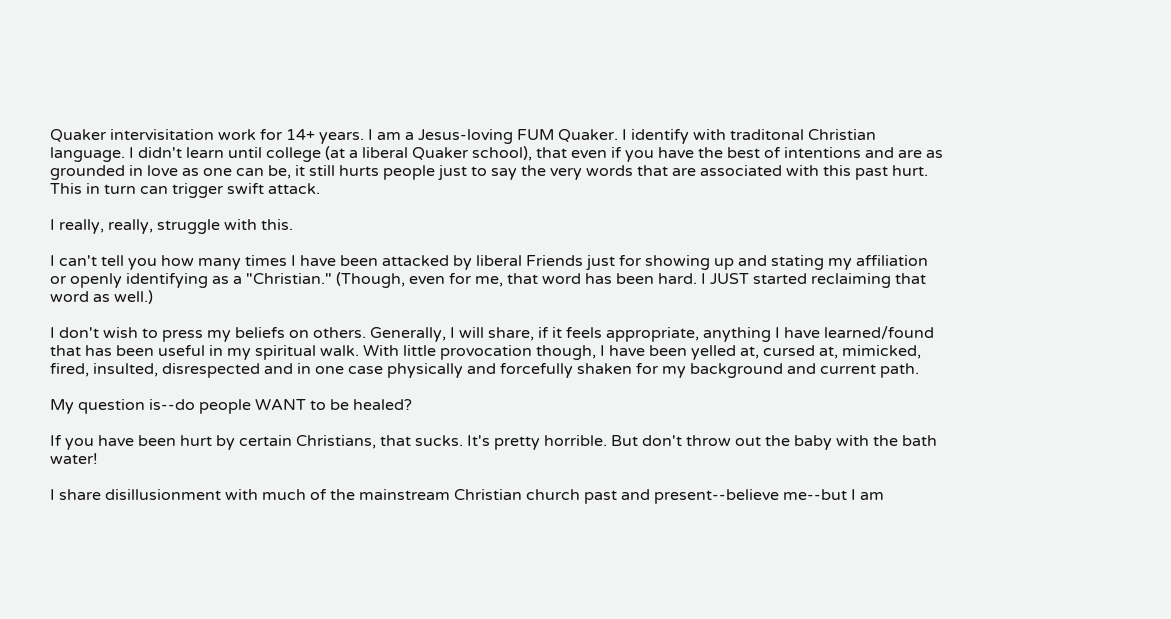Quaker intervisitation work for 14+ years. I am a Jesus-loving FUM Quaker. I identify with traditonal Christian language. I didn't learn until college (at a liberal Quaker school), that even if you have the best of intentions and are as grounded in love as one can be, it still hurts people just to say the very words that are associated with this past hurt. This in turn can trigger swift attack.

I really, really, struggle with this.

I can't tell you how many times I have been attacked by liberal Friends just for showing up and stating my affiliation or openly identifying as a "Christian." (Though, even for me, that word has been hard. I JUST started reclaiming that word as well.)

I don't wish to press my beliefs on others. Generally, I will share, if it feels appropriate, anything I have learned/found that has been useful in my spiritual walk. With little provocation though, I have been yelled at, cursed at, mimicked, fired, insulted, disrespected and in one case physically and forcefully shaken for my background and current path.

My question is--do people WANT to be healed?

If you have been hurt by certain Christians, that sucks. It's pretty horrible. But don't throw out the baby with the bath water!

I share disillusionment with much of the mainstream Christian church past and present--believe me--but I am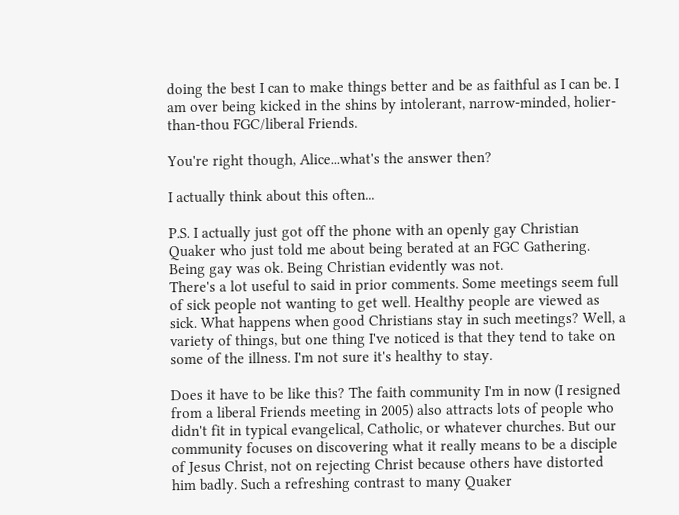doing the best I can to make things better and be as faithful as I can be. I am over being kicked in the shins by intolerant, narrow-minded, holier-than-thou FGC/liberal Friends.

You're right though, Alice...what's the answer then?

I actually think about this often...

P.S. I actually just got off the phone with an openly gay Christian Quaker who just told me about being berated at an FGC Gathering. Being gay was ok. Being Christian evidently was not.
There's a lot useful to said in prior comments. Some meetings seem full of sick people not wanting to get well. Healthy people are viewed as sick. What happens when good Christians stay in such meetings? Well, a variety of things, but one thing I've noticed is that they tend to take on some of the illness. I'm not sure it's healthy to stay.

Does it have to be like this? The faith community I'm in now (I resigned from a liberal Friends meeting in 2005) also attracts lots of people who didn't fit in typical evangelical, Catholic, or whatever churches. But our community focuses on discovering what it really means to be a disciple of Jesus Christ, not on rejecting Christ because others have distorted him badly. Such a refreshing contrast to many Quaker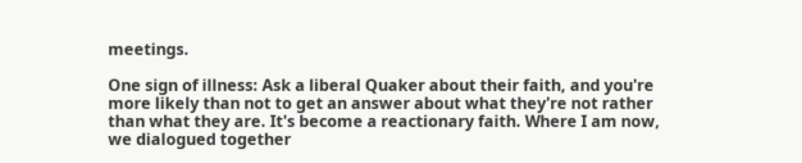meetings.

One sign of illness: Ask a liberal Quaker about their faith, and you're more likely than not to get an answer about what they're not rather than what they are. It's become a reactionary faith. Where I am now, we dialogued together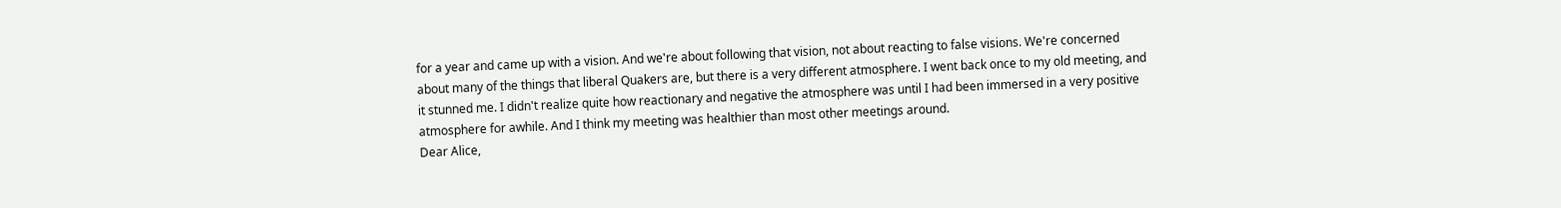for a year and came up with a vision. And we're about following that vision, not about reacting to false visions. We're concerned about many of the things that liberal Quakers are, but there is a very different atmosphere. I went back once to my old meeting, and it stunned me. I didn't realize quite how reactionary and negative the atmosphere was until I had been immersed in a very positive atmosphere for awhile. And I think my meeting was healthier than most other meetings around.
Dear Alice,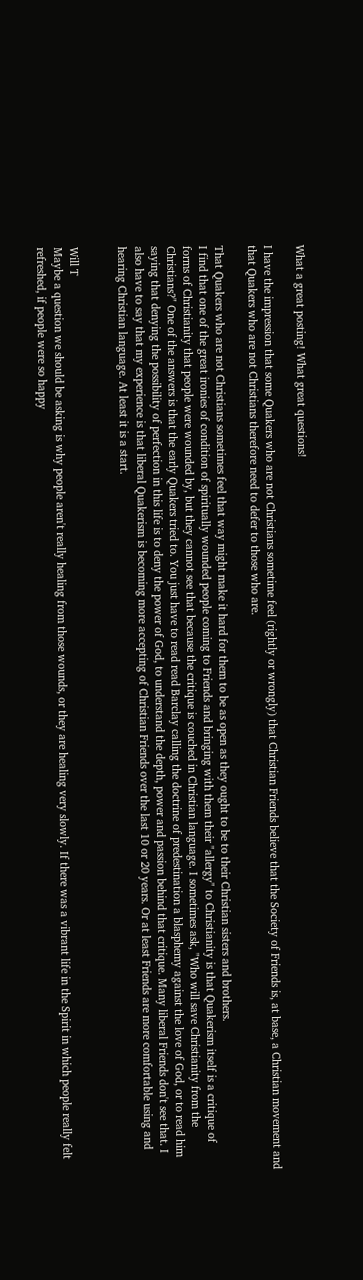What a great posting! What great questions!

I have the impression that some Quakers who are not Christians sometime feel (rightly or wrongly) that Christian Friends believe that the Society of Friends is, at base, a Christian movement and that Quakers who are not Christians therefore need to defer to those who are.

That Quakers who are not Christians sometimes feel that way might make it hard for them to be as open as they ought to be to their Christian sisters and brothers.
I find that one of the great ironies of condition of spiritually wounded people coming to Friends and bringing with them their "allergy" to Christianity is that Quakerism itself is a critique of forms of Christianity that people were wounded by, but they cannot see that because the critique is couched in Christian language. I sometimes ask, "Who will save Christianity from the Christians?" One of the answers is that the early Quakers tried to. You just have to read read Barclay calling the doctrine of predestination a blasphemy against the love of God, or to read him saying that denying the possibility of perfection in this life is to deny the power of God, to understand the depth, power and passion behind that critique. Many liberal Friends don't see that. I also have to say that my experience is that liberal Quakerism is becoming more accepting of Christian Friends over the last 10 or 20 years. Or at least Friends are more comfortable using and hearing Christian language. At least it is a start.


Will T
Maybe a question we should be asking is why people aren't really healing from those wounds, or they are healing very slowly. If there was a vibrant life in the Spirit in which people really felt refreshed, if people were so happy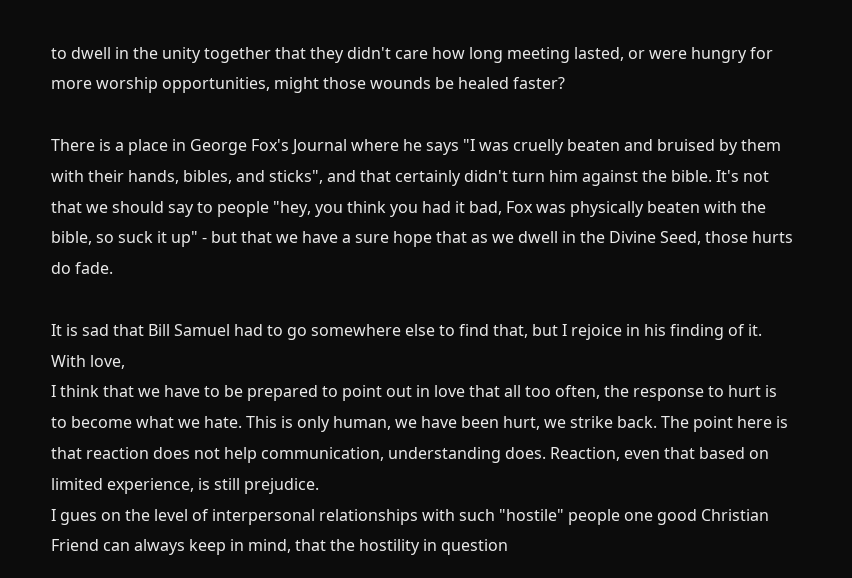to dwell in the unity together that they didn't care how long meeting lasted, or were hungry for more worship opportunities, might those wounds be healed faster?

There is a place in George Fox's Journal where he says "I was cruelly beaten and bruised by them with their hands, bibles, and sticks", and that certainly didn't turn him against the bible. It's not that we should say to people "hey, you think you had it bad, Fox was physically beaten with the bible, so suck it up" - but that we have a sure hope that as we dwell in the Divine Seed, those hurts do fade.

It is sad that Bill Samuel had to go somewhere else to find that, but I rejoice in his finding of it.
With love,
I think that we have to be prepared to point out in love that all too often, the response to hurt is to become what we hate. This is only human, we have been hurt, we strike back. The point here is that reaction does not help communication, understanding does. Reaction, even that based on limited experience, is still prejudice.
I gues on the level of interpersonal relationships with such "hostile" people one good Christian Friend can always keep in mind, that the hostility in question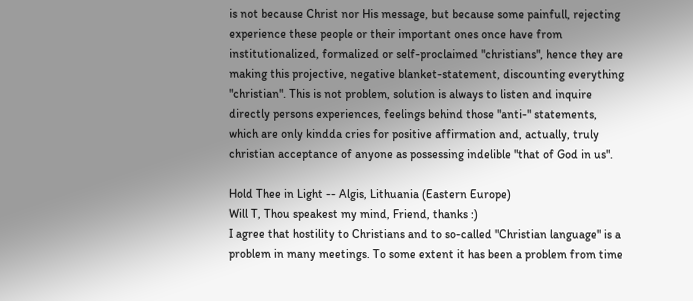is not because Christ nor His message, but because some painfull, rejecting experience these people or their important ones once have from institutionalized, formalized or self-proclaimed "christians", hence they are making this projective, negative blanket-statement, discounting everything "christian". This is not problem, solution is always to listen and inquire directly persons experiences, feelings behind those "anti-" statements, which are only kindda cries for positive affirmation and, actually, truly christian acceptance of anyone as possessing indelible "that of God in us".

Hold Thee in Light -- Algis, Lithuania (Eastern Europe)
Will T, Thou speakest my mind, Friend, thanks :)
I agree that hostility to Christians and to so-called "Christian language" is a problem in many meetings. To some extent it has been a problem from time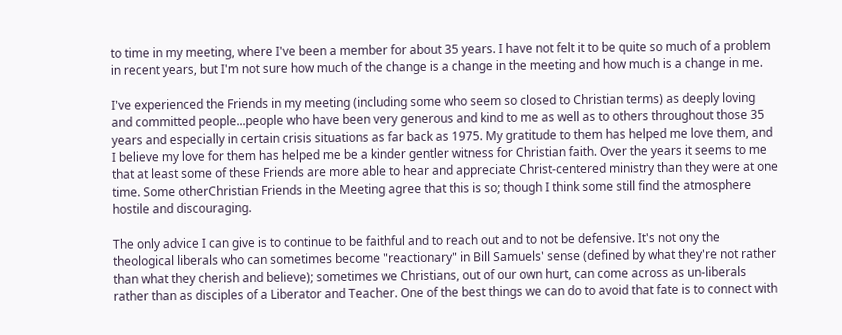to time in my meeting, where I've been a member for about 35 years. I have not felt it to be quite so much of a problem in recent years, but I'm not sure how much of the change is a change in the meeting and how much is a change in me.

I've experienced the Friends in my meeting (including some who seem so closed to Christian terms) as deeply loving and committed people...people who have been very generous and kind to me as well as to others throughout those 35 years and especially in certain crisis situations as far back as 1975. My gratitude to them has helped me love them, and I believe my love for them has helped me be a kinder gentler witness for Christian faith. Over the years it seems to me that at least some of these Friends are more able to hear and appreciate Christ-centered ministry than they were at one time. Some otherChristian Friends in the Meeting agree that this is so; though I think some still find the atmosphere hostile and discouraging.

The only advice I can give is to continue to be faithful and to reach out and to not be defensive. It's not ony the theological liberals who can sometimes become "reactionary" in Bill Samuels' sense (defined by what they're not rather than what they cherish and believe); sometimes we Christians, out of our own hurt, can come across as un-liberals rather than as disciples of a Liberator and Teacher. One of the best things we can do to avoid that fate is to connect with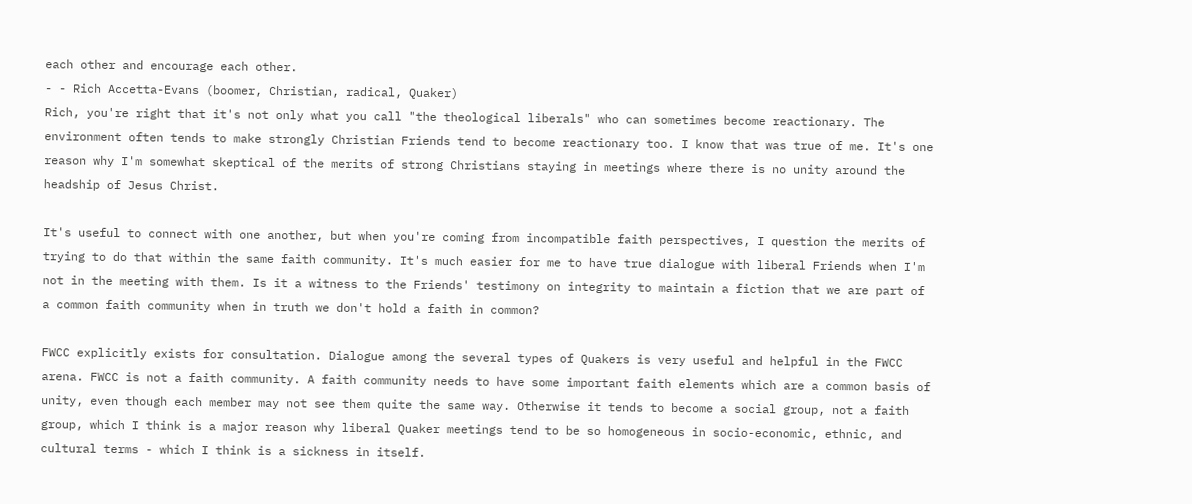each other and encourage each other.
- - Rich Accetta-Evans (boomer, Christian, radical, Quaker)
Rich, you're right that it's not only what you call "the theological liberals" who can sometimes become reactionary. The environment often tends to make strongly Christian Friends tend to become reactionary too. I know that was true of me. It's one reason why I'm somewhat skeptical of the merits of strong Christians staying in meetings where there is no unity around the headship of Jesus Christ.

It's useful to connect with one another, but when you're coming from incompatible faith perspectives, I question the merits of trying to do that within the same faith community. It's much easier for me to have true dialogue with liberal Friends when I'm not in the meeting with them. Is it a witness to the Friends' testimony on integrity to maintain a fiction that we are part of a common faith community when in truth we don't hold a faith in common?

FWCC explicitly exists for consultation. Dialogue among the several types of Quakers is very useful and helpful in the FWCC arena. FWCC is not a faith community. A faith community needs to have some important faith elements which are a common basis of unity, even though each member may not see them quite the same way. Otherwise it tends to become a social group, not a faith group, which I think is a major reason why liberal Quaker meetings tend to be so homogeneous in socio-economic, ethnic, and cultural terms - which I think is a sickness in itself.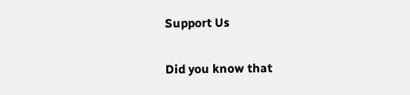Support Us

Did you know that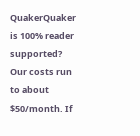QuakerQuaker is 100% reader supported? Our costs run to about $50/month. If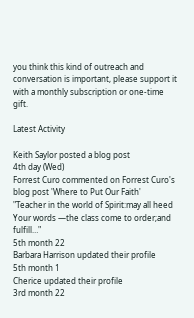you think this kind of outreach and conversation is important, please support it with a monthly subscription or one-time gift.

Latest Activity

Keith Saylor posted a blog post
4th day (Wed)
Forrest Curo commented on Forrest Curo's blog post 'Where to Put Our Faith'
"Teacher in the world of Spirit:may all heed Your words —the class come to order;and fulfill…"
5th month 22
Barbara Harrison updated their profile
5th month 1
Cherice updated their profile
3rd month 22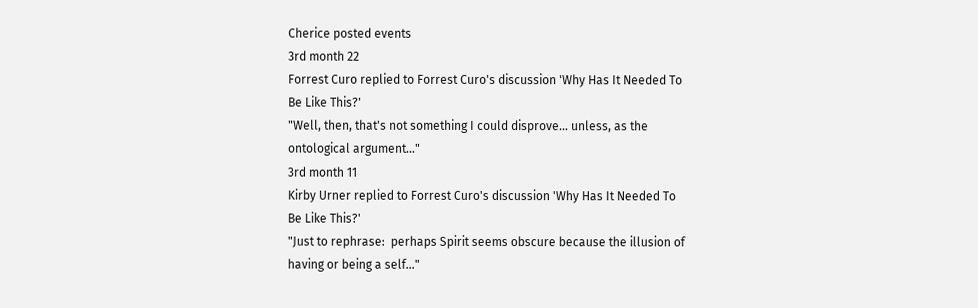Cherice posted events
3rd month 22
Forrest Curo replied to Forrest Curo's discussion 'Why Has It Needed To Be Like This?'
"Well, then, that's not something I could disprove... unless, as the ontological argument…"
3rd month 11
Kirby Urner replied to Forrest Curo's discussion 'Why Has It Needed To Be Like This?'
"Just to rephrase:  perhaps Spirit seems obscure because the illusion of having or being a self…"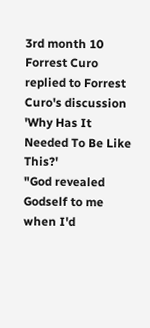3rd month 10
Forrest Curo replied to Forrest Curo's discussion 'Why Has It Needed To Be Like This?'
"God revealed Godself to me when I'd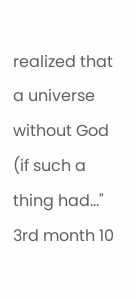realized that a universe without God (if such a thing had…"
3rd month 10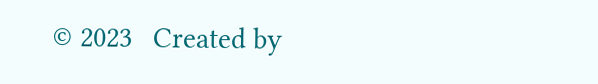© 2023   Created by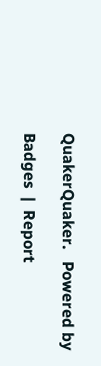QuakerQuaker.   Powered by

Badges  |  Report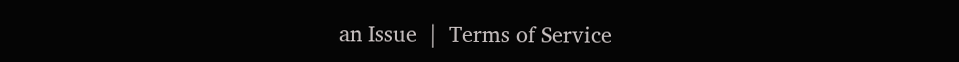an Issue  |  Terms of Service